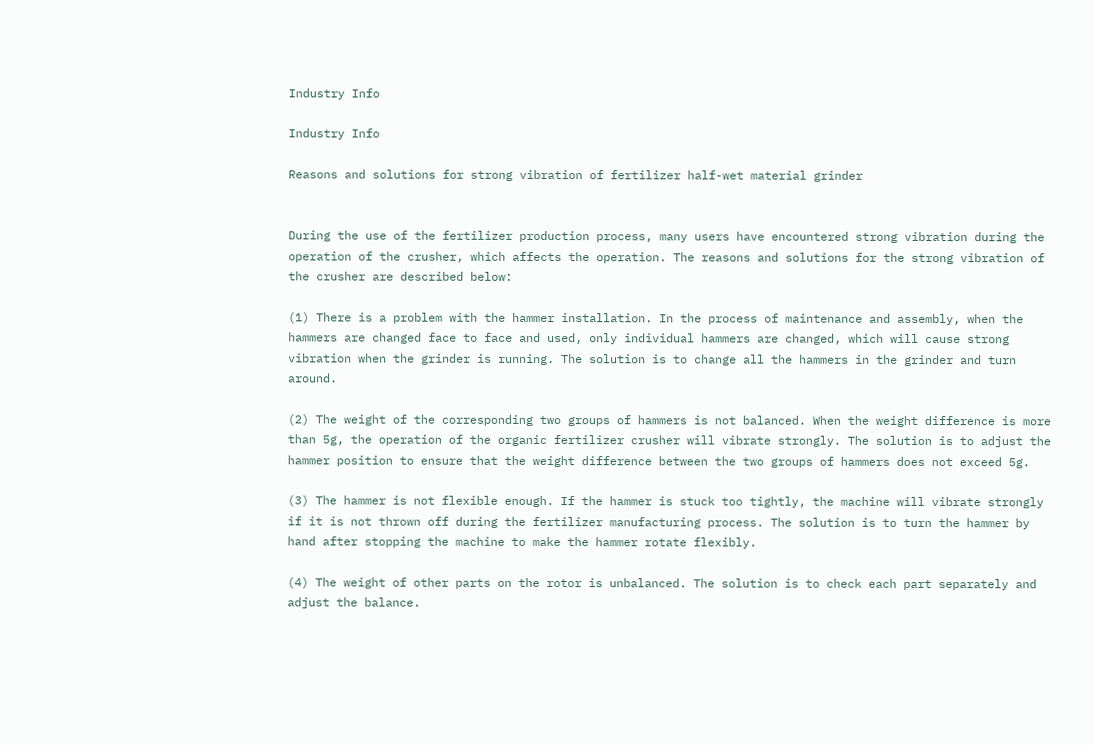Industry Info

Industry Info

Reasons and solutions for strong vibration of fertilizer half-wet material grinder


During the use of the fertilizer production process, many users have encountered strong vibration during the operation of the crusher, which affects the operation. The reasons and solutions for the strong vibration of the crusher are described below:

(1) There is a problem with the hammer installation. In the process of maintenance and assembly, when the hammers are changed face to face and used, only individual hammers are changed, which will cause strong vibration when the grinder is running. The solution is to change all the hammers in the grinder and turn around.

(2) The weight of the corresponding two groups of hammers is not balanced. When the weight difference is more than 5g, the operation of the organic fertilizer crusher will vibrate strongly. The solution is to adjust the hammer position to ensure that the weight difference between the two groups of hammers does not exceed 5g.

(3) The hammer is not flexible enough. If the hammer is stuck too tightly, the machine will vibrate strongly if it is not thrown off during the fertilizer manufacturing process. The solution is to turn the hammer by hand after stopping the machine to make the hammer rotate flexibly.

(4) The weight of other parts on the rotor is unbalanced. The solution is to check each part separately and adjust the balance.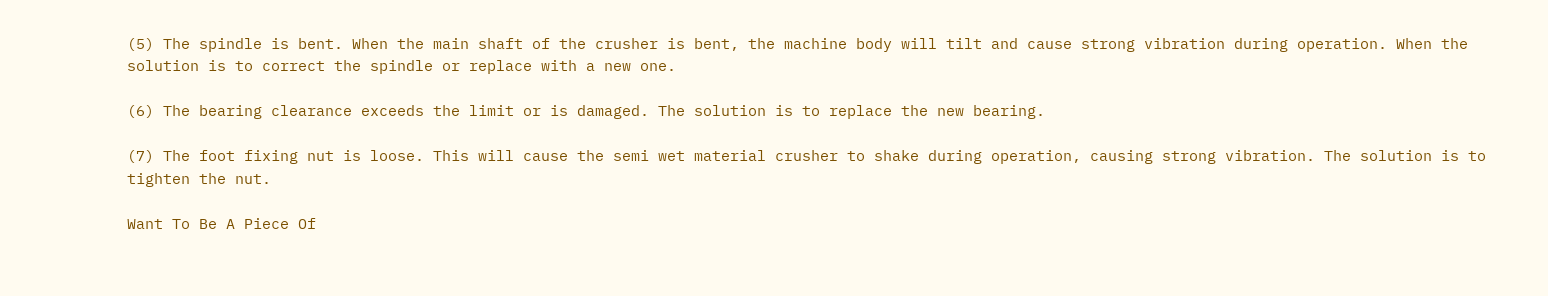(5) The spindle is bent. When the main shaft of the crusher is bent, the machine body will tilt and cause strong vibration during operation. When the solution is to correct the spindle or replace with a new one.

(6) The bearing clearance exceeds the limit or is damaged. The solution is to replace the new bearing.

(7) The foot fixing nut is loose. This will cause the semi wet material crusher to shake during operation, causing strong vibration. The solution is to tighten the nut.

Want To Be A Piece Of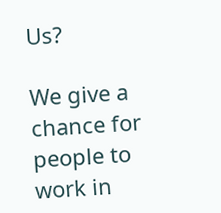Us?

We give a chance for people to work in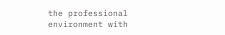the professional environment with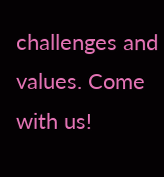challenges and values. Come with us!